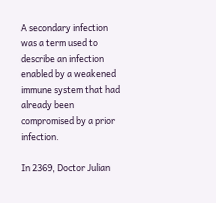A secondary infection was a term used to describe an infection enabled by a weakened immune system that had already been compromised by a prior infection.

In 2369, Doctor Julian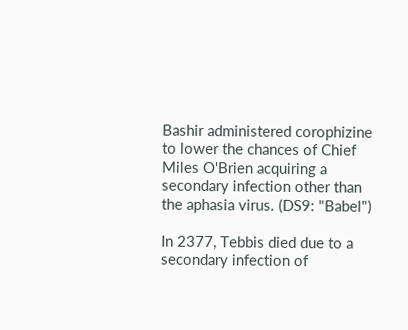Bashir administered corophizine to lower the chances of Chief Miles O'Brien acquiring a secondary infection other than the aphasia virus. (DS9: "Babel")

In 2377, Tebbis died due to a secondary infection of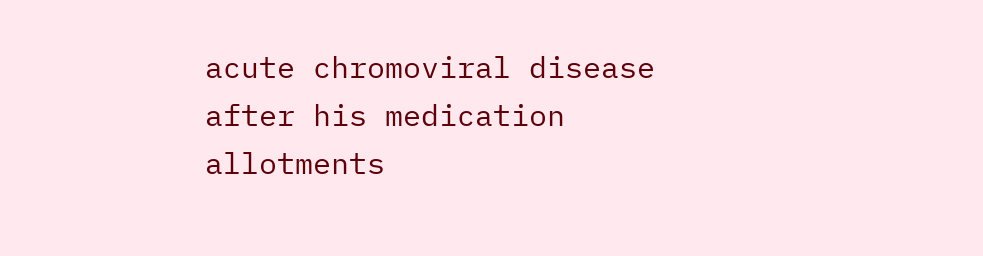acute chromoviral disease after his medication allotments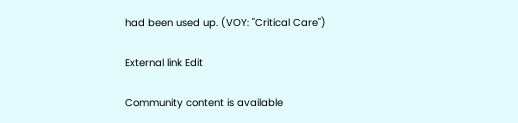had been used up. (VOY: "Critical Care")

External link Edit

Community content is available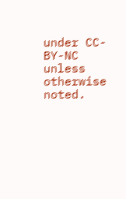under CC-BY-NC unless otherwise noted.